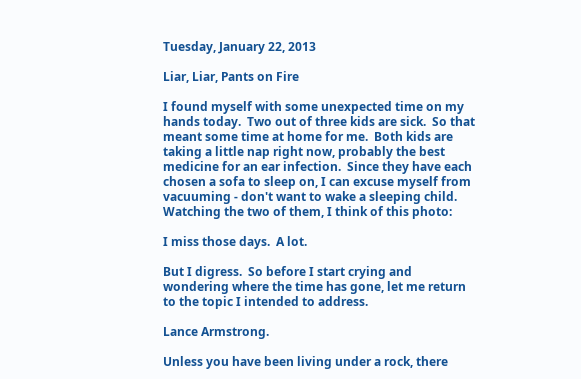Tuesday, January 22, 2013

Liar, Liar, Pants on Fire

I found myself with some unexpected time on my hands today.  Two out of three kids are sick.  So that meant some time at home for me.  Both kids are taking a little nap right now, probably the best medicine for an ear infection.  Since they have each chosen a sofa to sleep on, I can excuse myself from vacuuming - don't want to wake a sleeping child.  Watching the two of them, I think of this photo:

I miss those days.  A lot.

But I digress.  So before I start crying and wondering where the time has gone, let me return to the topic I intended to address.

Lance Armstrong.

Unless you have been living under a rock, there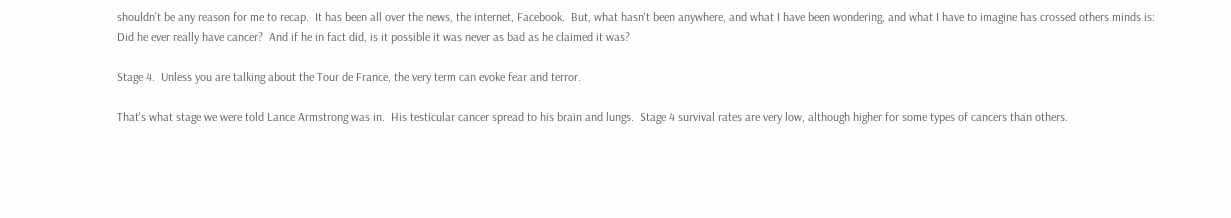shouldn't be any reason for me to recap.  It has been all over the news, the internet, Facebook.  But, what hasn't been anywhere, and what I have been wondering, and what I have to imagine has crossed others minds is:  Did he ever really have cancer?  And if he in fact did, is it possible it was never as bad as he claimed it was?

Stage 4.  Unless you are talking about the Tour de France, the very term can evoke fear and terror.

That's what stage we were told Lance Armstrong was in.  His testicular cancer spread to his brain and lungs.  Stage 4 survival rates are very low, although higher for some types of cancers than others.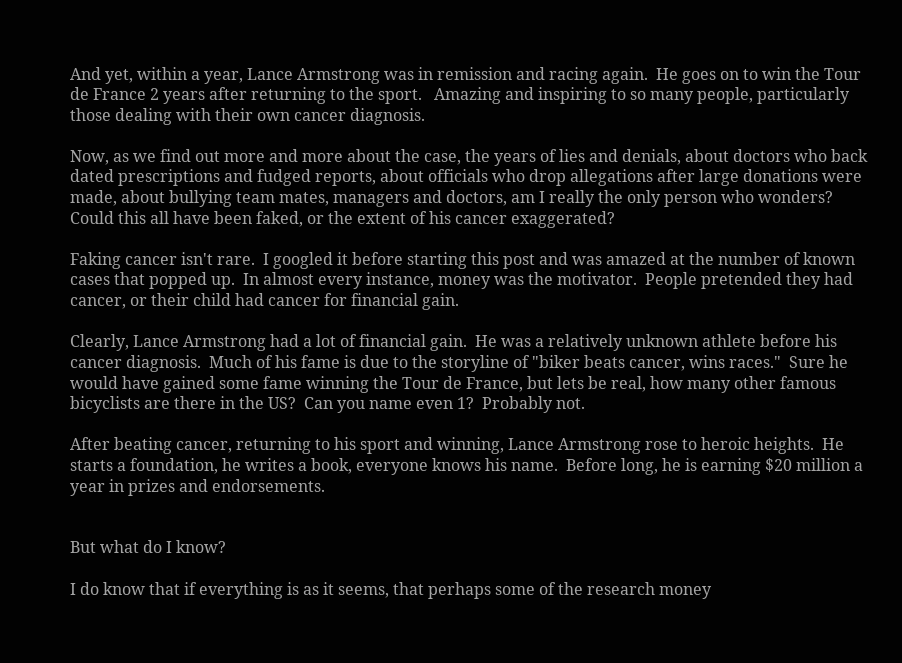And yet, within a year, Lance Armstrong was in remission and racing again.  He goes on to win the Tour de France 2 years after returning to the sport.   Amazing and inspiring to so many people, particularly those dealing with their own cancer diagnosis.

Now, as we find out more and more about the case, the years of lies and denials, about doctors who back dated prescriptions and fudged reports, about officials who drop allegations after large donations were made, about bullying team mates, managers and doctors, am I really the only person who wonders?  Could this all have been faked, or the extent of his cancer exaggerated?

Faking cancer isn't rare.  I googled it before starting this post and was amazed at the number of known cases that popped up.  In almost every instance, money was the motivator.  People pretended they had cancer, or their child had cancer for financial gain.

Clearly, Lance Armstrong had a lot of financial gain.  He was a relatively unknown athlete before his cancer diagnosis.  Much of his fame is due to the storyline of "biker beats cancer, wins races."  Sure he would have gained some fame winning the Tour de France, but lets be real, how many other famous bicyclists are there in the US?  Can you name even 1?  Probably not.

After beating cancer, returning to his sport and winning, Lance Armstrong rose to heroic heights.  He starts a foundation, he writes a book, everyone knows his name.  Before long, he is earning $20 million a year in prizes and endorsements.


But what do I know?

I do know that if everything is as it seems, that perhaps some of the research money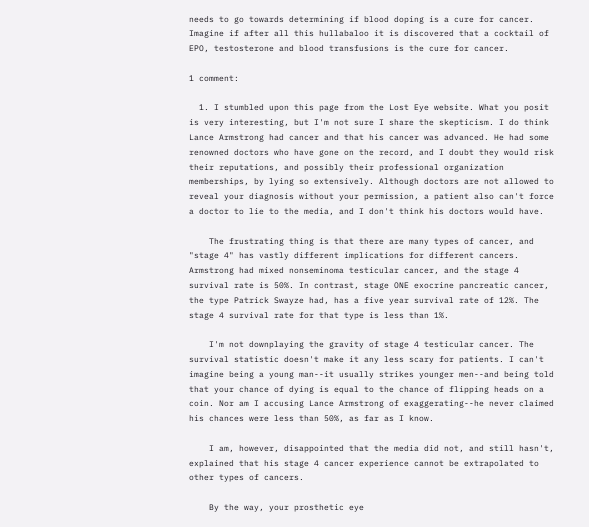needs to go towards determining if blood doping is a cure for cancer.  Imagine if after all this hullabaloo it is discovered that a cocktail of EPO, testosterone and blood transfusions is the cure for cancer.

1 comment:

  1. I stumbled upon this page from the Lost Eye website. What you posit is very interesting, but I'm not sure I share the skepticism. I do think Lance Armstrong had cancer and that his cancer was advanced. He had some renowned doctors who have gone on the record, and I doubt they would risk their reputations, and possibly their professional organization memberships, by lying so extensively. Although doctors are not allowed to reveal your diagnosis without your permission, a patient also can't force a doctor to lie to the media, and I don't think his doctors would have.

    The frustrating thing is that there are many types of cancer, and "stage 4" has vastly different implications for different cancers. Armstrong had mixed nonseminoma testicular cancer, and the stage 4 survival rate is 50%. In contrast, stage ONE exocrine pancreatic cancer, the type Patrick Swayze had, has a five year survival rate of 12%. The stage 4 survival rate for that type is less than 1%.

    I'm not downplaying the gravity of stage 4 testicular cancer. The survival statistic doesn't make it any less scary for patients. I can't imagine being a young man--it usually strikes younger men--and being told that your chance of dying is equal to the chance of flipping heads on a coin. Nor am I accusing Lance Armstrong of exaggerating--he never claimed his chances were less than 50%, as far as I know.

    I am, however, disappointed that the media did not, and still hasn't, explained that his stage 4 cancer experience cannot be extrapolated to other types of cancers.

    By the way, your prosthetic eye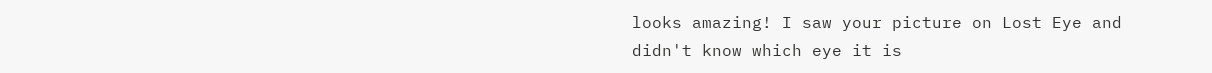looks amazing! I saw your picture on Lost Eye and didn't know which eye it is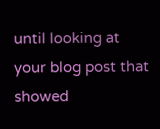until looking at your blog post that showed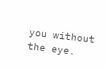you without the eye.